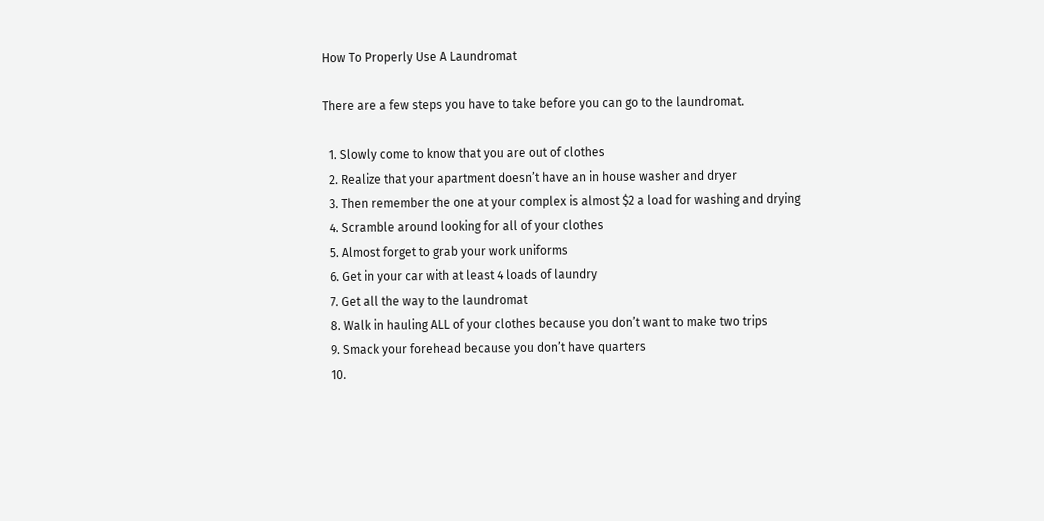How To Properly Use A Laundromat

There are a few steps you have to take before you can go to the laundromat.

  1. Slowly come to know that you are out of clothes
  2. Realize that your apartment doesn’t have an in house washer and dryer
  3. Then remember the one at your complex is almost $2 a load for washing and drying
  4. Scramble around looking for all of your clothes
  5. Almost forget to grab your work uniforms
  6. Get in your car with at least 4 loads of laundry
  7. Get all the way to the laundromat
  8. Walk in hauling ALL of your clothes because you don’t want to make two trips
  9. Smack your forehead because you don’t have quarters
  10.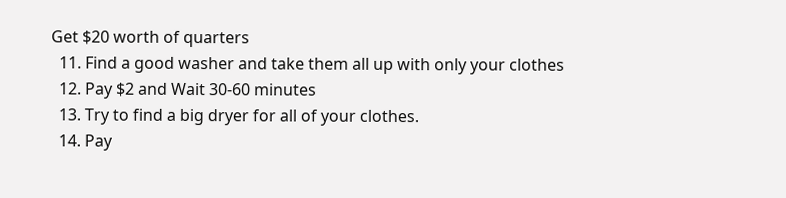Get $20 worth of quarters
  11. Find a good washer and take them all up with only your clothes
  12. Pay $2 and Wait 30-60 minutes
  13. Try to find a big dryer for all of your clothes.
  14. Pay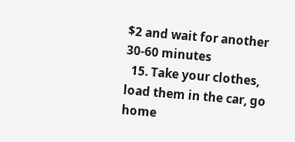$2 and wait for another 30-60 minutes
  15. Take your clothes, load them in the car, go home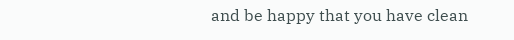and be happy that you have clean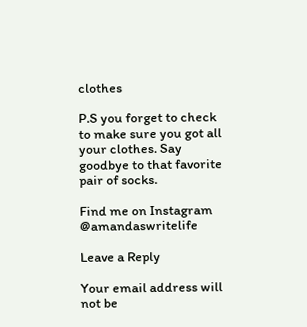clothes

P.S you forget to check to make sure you got all your clothes. Say goodbye to that favorite pair of socks.

Find me on Instagram @amandaswritelife

Leave a Reply

Your email address will not be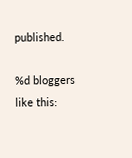published.

%d bloggers like this: